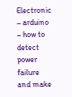Electronic – arduino – how to detect power failure and make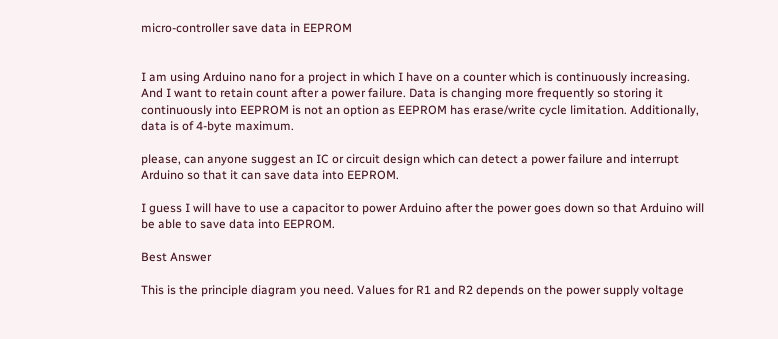micro-controller save data in EEPROM


I am using Arduino nano for a project in which I have on a counter which is continuously increasing. And I want to retain count after a power failure. Data is changing more frequently so storing it continuously into EEPROM is not an option as EEPROM has erase/write cycle limitation. Additionally, data is of 4-byte maximum.

please, can anyone suggest an IC or circuit design which can detect a power failure and interrupt Arduino so that it can save data into EEPROM.

I guess I will have to use a capacitor to power Arduino after the power goes down so that Arduino will be able to save data into EEPROM.

Best Answer

This is the principle diagram you need. Values for R1 and R2 depends on the power supply voltage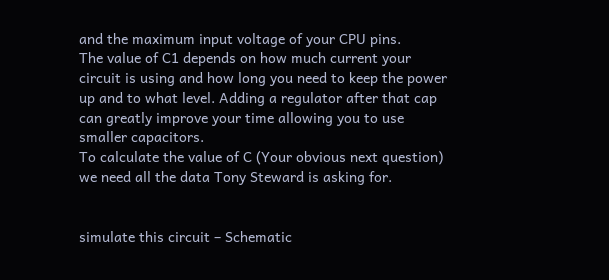and the maximum input voltage of your CPU pins.
The value of C1 depends on how much current your circuit is using and how long you need to keep the power up and to what level. Adding a regulator after that cap can greatly improve your time allowing you to use smaller capacitors.
To calculate the value of C (Your obvious next question) we need all the data Tony Steward is asking for.


simulate this circuit – Schematic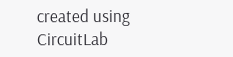created using CircuitLab